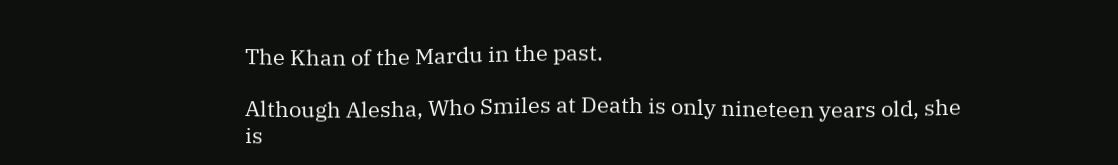The Khan of the Mardu in the past.

Although Alesha, Who Smiles at Death is only nineteen years old, she is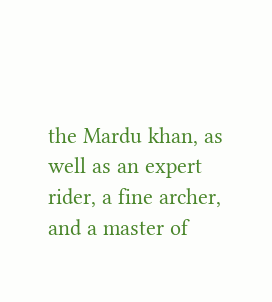the Mardu khan, as well as an expert rider, a fine archer, and a master of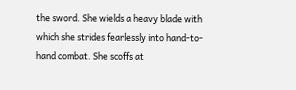the sword. She wields a heavy blade with which she strides fearlessly into hand-to-hand combat. She scoffs at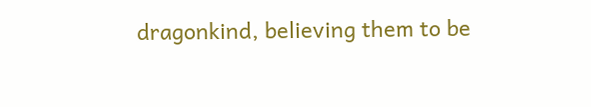dragonkind, believing them to be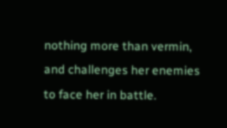nothing more than vermin, and challenges her enemies to face her in battle.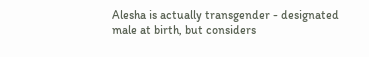Alesha is actually transgender - designated male at birth, but considers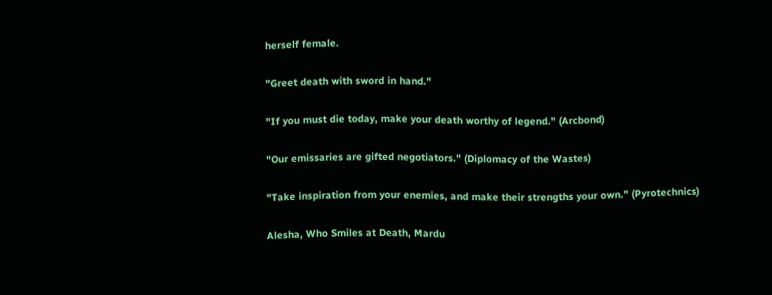herself female.

"Greet death with sword in hand."

"If you must die today, make your death worthy of legend." (Arcbond)

"Our emissaries are gifted negotiators." (Diplomacy of the Wastes)

"Take inspiration from your enemies, and make their strengths your own." (Pyrotechnics)

Alesha, Who Smiles at Death, Mardu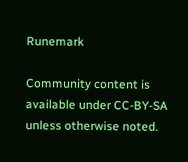Runemark

Community content is available under CC-BY-SA unless otherwise noted.